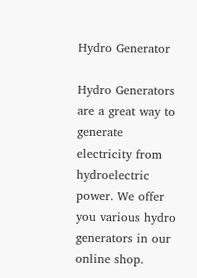Hydro Generator

Hydro Generators are a great way to generate electricity from hydroelectric power. We offer you various hydro generators in our online shop.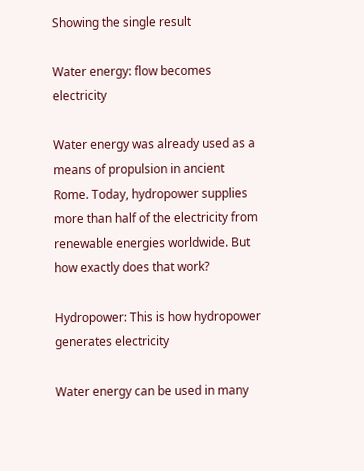Showing the single result

Water energy: flow becomes electricity

Water energy was already used as a means of propulsion in ancient Rome. Today, hydropower supplies more than half of the electricity from renewable energies worldwide. But how exactly does that work?

Hydropower: This is how hydropower generates electricity

Water energy can be used in many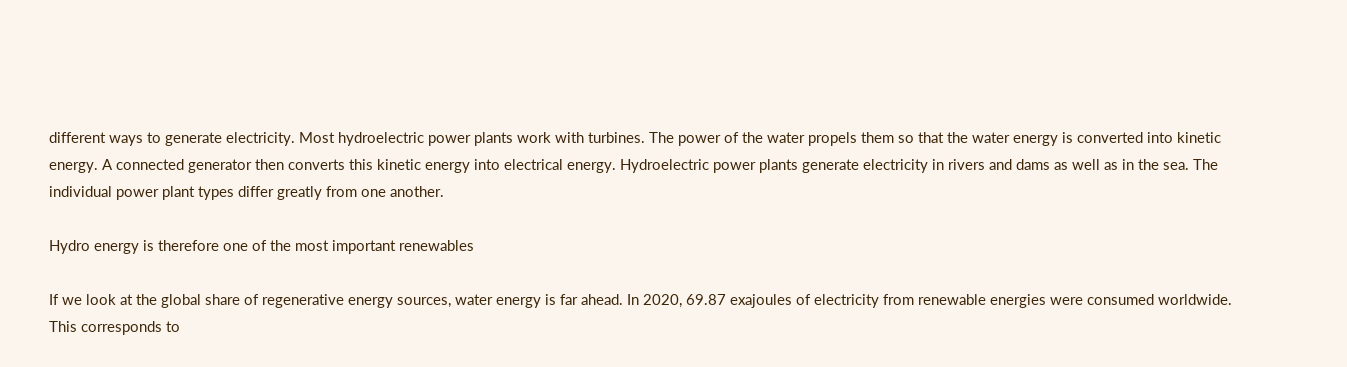different ways to generate electricity. Most hydroelectric power plants work with turbines. The power of the water propels them so that the water energy is converted into kinetic energy. A connected generator then converts this kinetic energy into electrical energy. Hydroelectric power plants generate electricity in rivers and dams as well as in the sea. The individual power plant types differ greatly from one another.

Hydro energy is therefore one of the most important renewables

If we look at the global share of regenerative energy sources, water energy is far ahead. In 2020, 69.87 exajoules of electricity from renewable energies were consumed worldwide. This corresponds to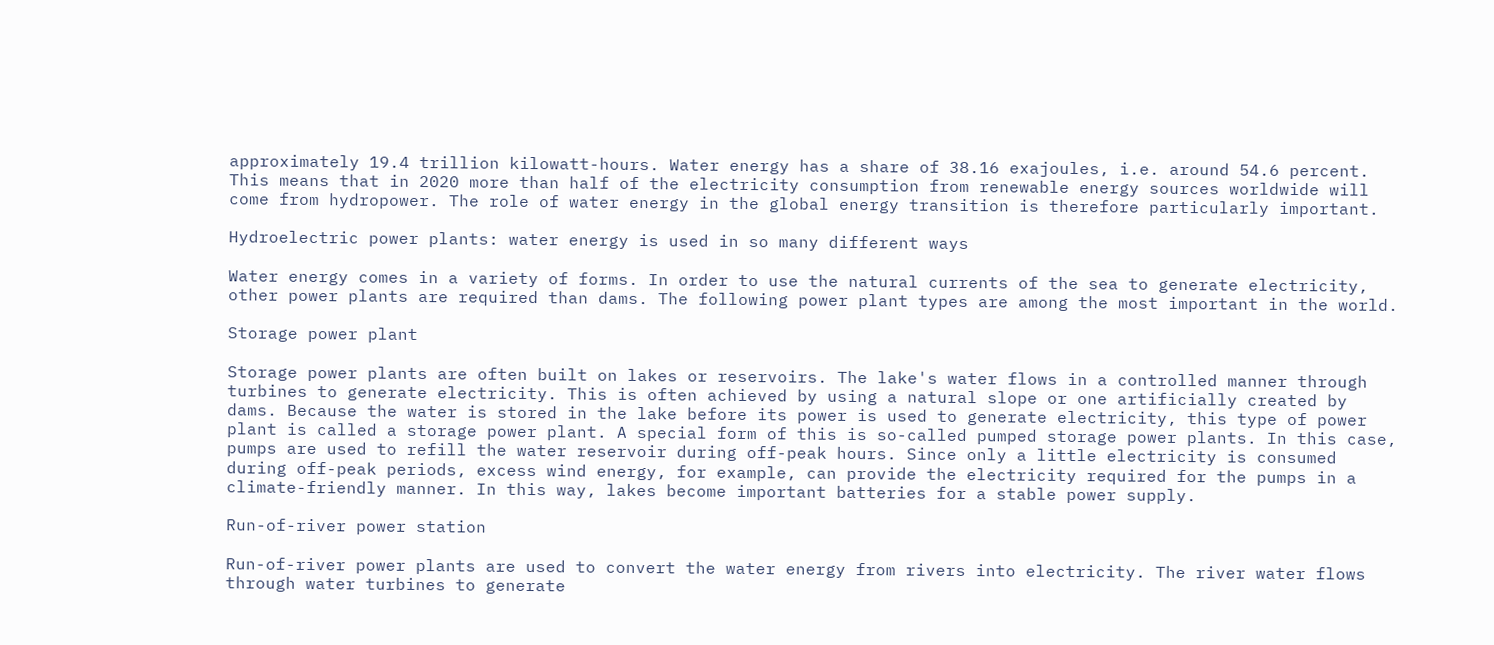approximately 19.4 trillion kilowatt-hours. Water energy has a share of 38.16 exajoules, i.e. around 54.6 percent. This means that in 2020 more than half of the electricity consumption from renewable energy sources worldwide will come from hydropower. The role of water energy in the global energy transition is therefore particularly important.

Hydroelectric power plants: water energy is used in so many different ways

Water energy comes in a variety of forms. In order to use the natural currents of the sea to generate electricity, other power plants are required than dams. The following power plant types are among the most important in the world.

Storage power plant

Storage power plants are often built on lakes or reservoirs. The lake's water flows in a controlled manner through turbines to generate electricity. This is often achieved by using a natural slope or one artificially created by dams. Because the water is stored in the lake before its power is used to generate electricity, this type of power plant is called a storage power plant. A special form of this is so-called pumped storage power plants. In this case, pumps are used to refill the water reservoir during off-peak hours. Since only a little electricity is consumed during off-peak periods, excess wind energy, for example, can provide the electricity required for the pumps in a climate-friendly manner. In this way, lakes become important batteries for a stable power supply.

Run-of-river power station

Run-of-river power plants are used to convert the water energy from rivers into electricity. The river water flows through water turbines to generate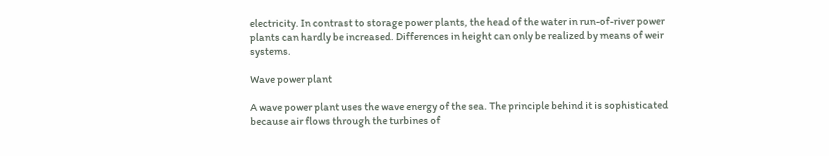electricity. In contrast to storage power plants, the head of the water in run-of-river power plants can hardly be increased. Differences in height can only be realized by means of weir systems.

Wave power plant

A wave power plant uses the wave energy of the sea. The principle behind it is sophisticated because air flows through the turbines of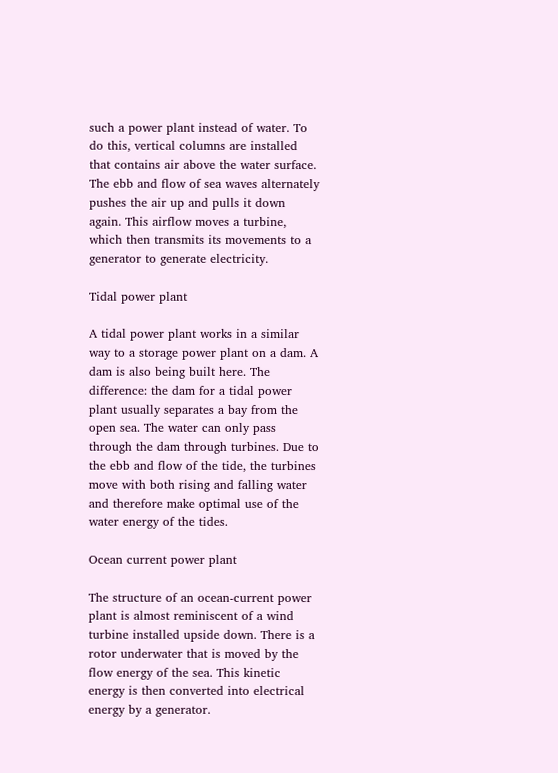such a power plant instead of water. To do this, vertical columns are installed that contains air above the water surface. The ebb and flow of sea waves alternately pushes the air up and pulls it down again. This airflow moves a turbine, which then transmits its movements to a generator to generate electricity.

Tidal power plant

A tidal power plant works in a similar way to a storage power plant on a dam. A dam is also being built here. The difference: the dam for a tidal power plant usually separates a bay from the open sea. The water can only pass through the dam through turbines. Due to the ebb and flow of the tide, the turbines move with both rising and falling water and therefore make optimal use of the water energy of the tides.

Ocean current power plant

The structure of an ocean-current power plant is almost reminiscent of a wind turbine installed upside down. There is a rotor underwater that is moved by the flow energy of the sea. This kinetic energy is then converted into electrical energy by a generator.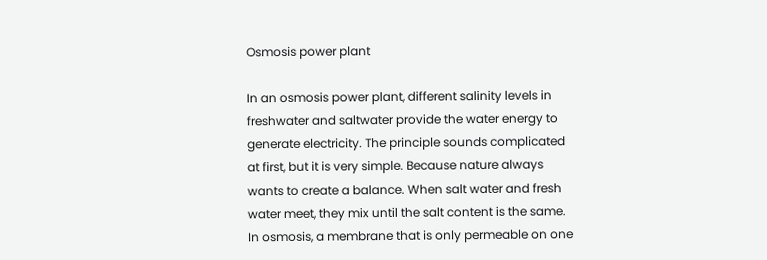Osmosis power plant

In an osmosis power plant, different salinity levels in freshwater and saltwater provide the water energy to generate electricity. The principle sounds complicated at first, but it is very simple. Because nature always wants to create a balance. When salt water and fresh water meet, they mix until the salt content is the same. In osmosis, a membrane that is only permeable on one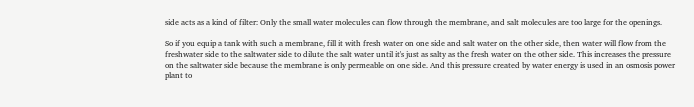side acts as a kind of filter: Only the small water molecules can flow through the membrane, and salt molecules are too large for the openings.

So if you equip a tank with such a membrane, fill it with fresh water on one side and salt water on the other side, then water will flow from the freshwater side to the saltwater side to dilute the salt water until it's just as salty as the fresh water on the other side. This increases the pressure on the saltwater side because the membrane is only permeable on one side. And this pressure created by water energy is used in an osmosis power plant to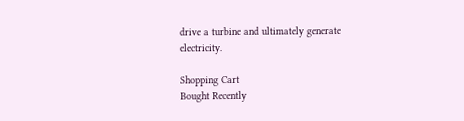drive a turbine and ultimately generate electricity.

Shopping Cart
Bought Recently